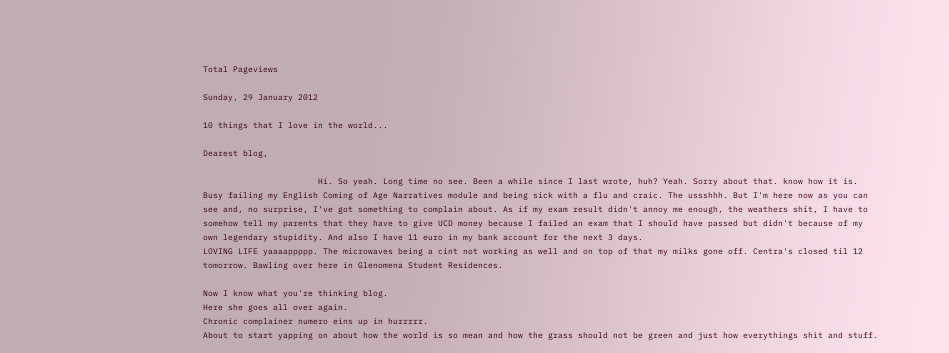Total Pageviews

Sunday, 29 January 2012

10 things that I love in the world...

Dearest blog,

                       Hi. So yeah. Long time no see. Been a while since I last wrote, huh? Yeah. Sorry about that. know how it is. Busy failing my English Coming of Age Narratives module and being sick with a flu and craic. The ussshhh. But I'm here now as you can see and, no surprise, I've got something to complain about. As if my exam result didn't annoy me enough, the weathers shit, I have to somehow tell my parents that they have to give UCD money because I failed an exam that I should have passed but didn't because of my own legendary stupidity. And also I have 11 euro in my bank account for the next 3 days.
LOVING LIFE yaaaappppp. The microwaves being a cint not working as well and on top of that my milks gone off. Centra's closed til 12 tomorrow. Bawling over here in Glenomena Student Residences.

Now I know what you're thinking blog.
Here she goes all over again.
Chronic complainer numero eins up in hurrrrr.
About to start yapping on about how the world is so mean and how the grass should not be green and just how everythings shit and stuff.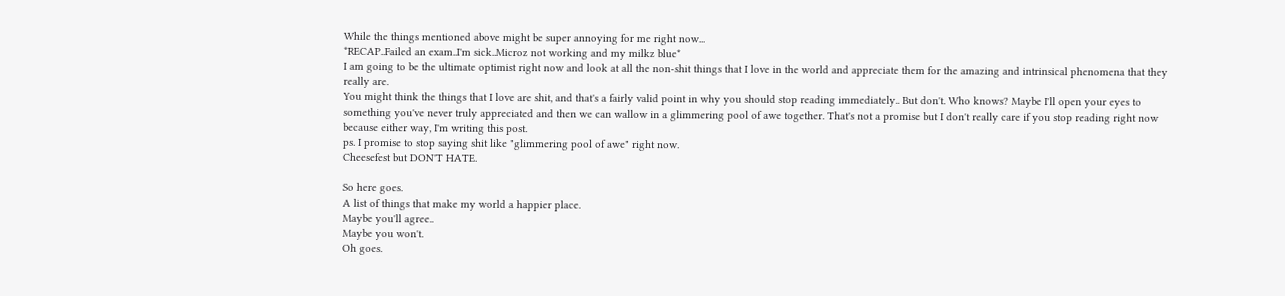While the things mentioned above might be super annoying for me right now...
*RECAP..Failed an exam..I'm sick..Microz not working and my milkz blue*
I am going to be the ultimate optimist right now and look at all the non-shit things that I love in the world and appreciate them for the amazing and intrinsical phenomena that they really are.
You might think the things that I love are shit, and that's a fairly valid point in why you should stop reading immediately.. But don't. Who knows? Maybe I'll open your eyes to something you've never truly appreciated and then we can wallow in a glimmering pool of awe together. That's not a promise but I don't really care if you stop reading right now because either way, I'm writing this post.
ps. I promise to stop saying shit like "glimmering pool of awe" right now.
Cheesefest but DON'T HATE.

So here goes.
A list of things that make my world a happier place.
Maybe you'll agree..
Maybe you won't.
Oh goes.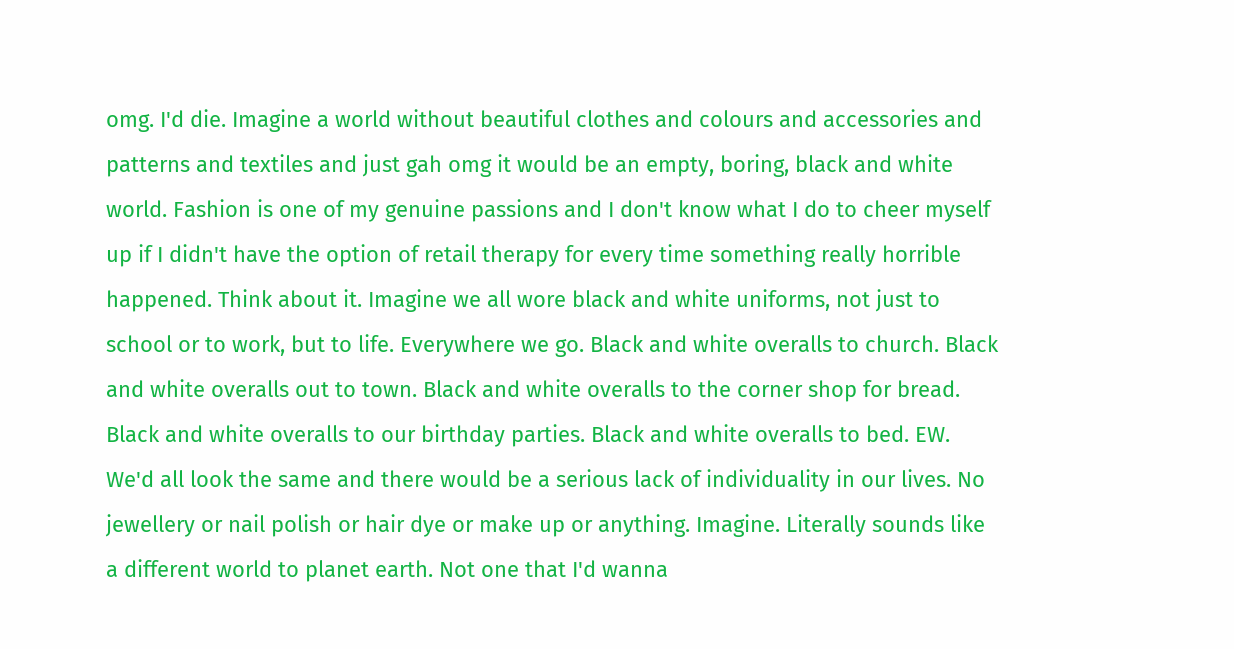omg. I'd die. Imagine a world without beautiful clothes and colours and accessories and patterns and textiles and just gah omg it would be an empty, boring, black and white world. Fashion is one of my genuine passions and I don't know what I do to cheer myself up if I didn't have the option of retail therapy for every time something really horrible happened. Think about it. Imagine we all wore black and white uniforms, not just to school or to work, but to life. Everywhere we go. Black and white overalls to church. Black and white overalls out to town. Black and white overalls to the corner shop for bread. Black and white overalls to our birthday parties. Black and white overalls to bed. EW. We'd all look the same and there would be a serious lack of individuality in our lives. No jewellery or nail polish or hair dye or make up or anything. Imagine. Literally sounds like a different world to planet earth. Not one that I'd wanna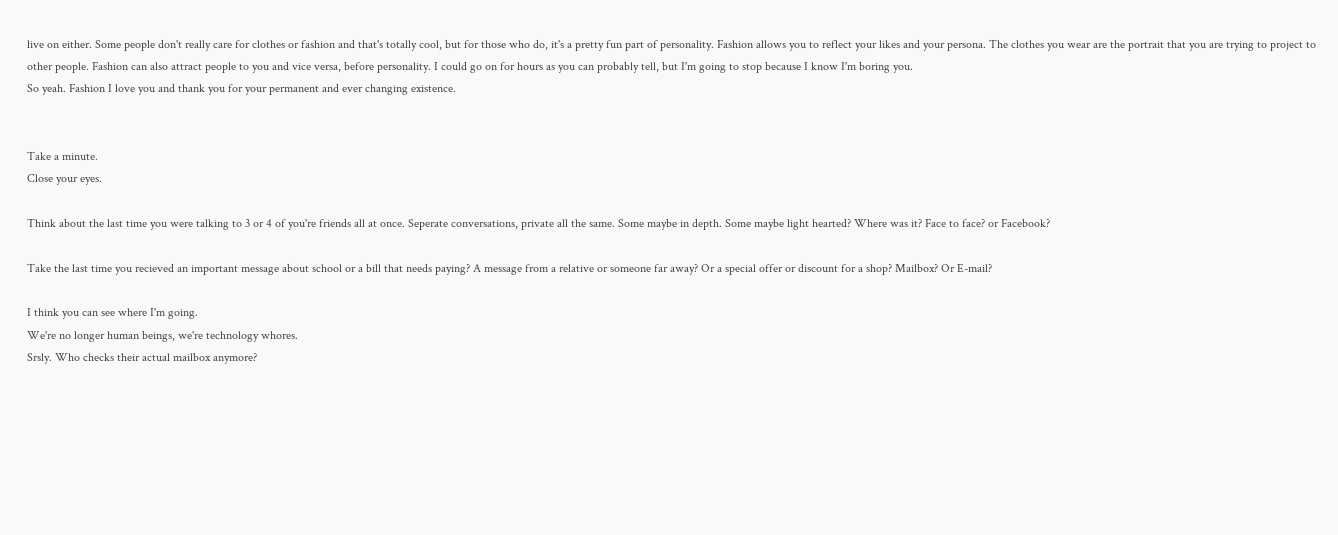live on either. Some people don't really care for clothes or fashion and that's totally cool, but for those who do, it's a pretty fun part of personality. Fashion allows you to reflect your likes and your persona. The clothes you wear are the portrait that you are trying to project to other people. Fashion can also attract people to you and vice versa, before personality. I could go on for hours as you can probably tell, but I'm going to stop because I know I'm boring you.
So yeah. Fashion I love you and thank you for your permanent and ever changing existence.


Take a minute.
Close your eyes.

Think about the last time you were talking to 3 or 4 of you're friends all at once. Seperate conversations, private all the same. Some maybe in depth. Some maybe light hearted? Where was it? Face to face? or Facebook?

Take the last time you recieved an important message about school or a bill that needs paying? A message from a relative or someone far away? Or a special offer or discount for a shop? Mailbox? Or E-mail?

I think you can see where I'm going.
We're no longer human beings, we're technology whores.
Srsly. Who checks their actual mailbox anymore?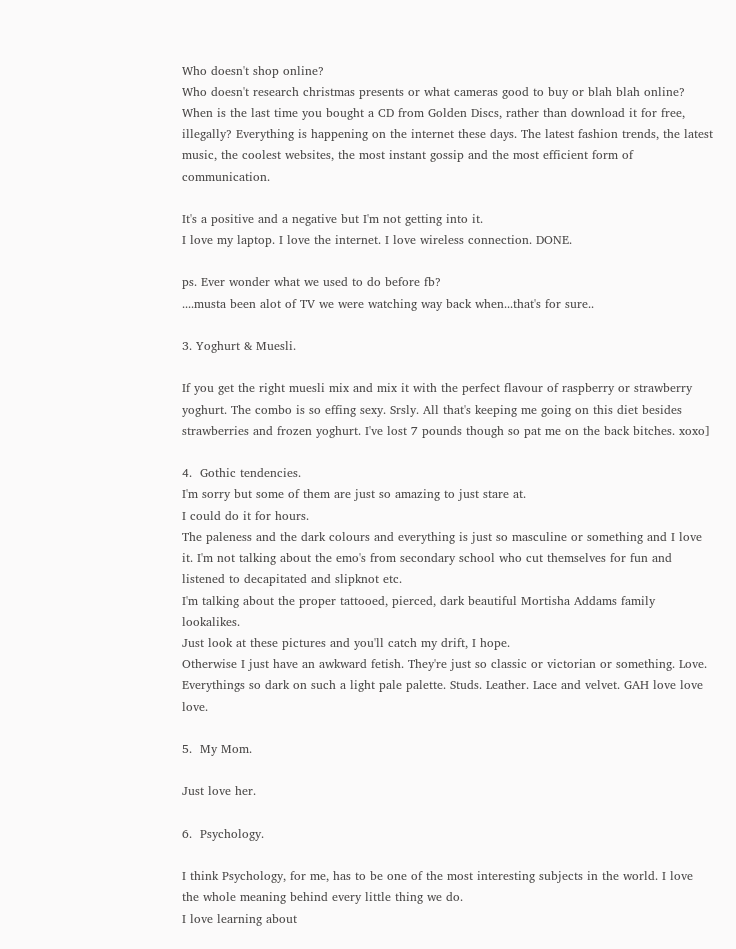Who doesn't shop online?
Who doesn't research christmas presents or what cameras good to buy or blah blah online? When is the last time you bought a CD from Golden Discs, rather than download it for free, illegally? Everything is happening on the internet these days. The latest fashion trends, the latest music, the coolest websites, the most instant gossip and the most efficient form of communication.

It's a positive and a negative but I'm not getting into it.
I love my laptop. I love the internet. I love wireless connection. DONE.

ps. Ever wonder what we used to do before fb?
....musta been alot of TV we were watching way back when...that's for sure..

3. Yoghurt & Muesli.

If you get the right muesli mix and mix it with the perfect flavour of raspberry or strawberry yoghurt. The combo is so effing sexy. Srsly. All that's keeping me going on this diet besides strawberries and frozen yoghurt. I've lost 7 pounds though so pat me on the back bitches. xoxo]

4.  Gothic tendencies.
I'm sorry but some of them are just so amazing to just stare at.
I could do it for hours.
The paleness and the dark colours and everything is just so masculine or something and I love it. I'm not talking about the emo's from secondary school who cut themselves for fun and listened to decapitated and slipknot etc.
I'm talking about the proper tattooed, pierced, dark beautiful Mortisha Addams family lookalikes.
Just look at these pictures and you'll catch my drift, I hope.
Otherwise I just have an awkward fetish. They're just so classic or victorian or something. Love. Everythings so dark on such a light pale palette. Studs. Leather. Lace and velvet. GAH love love love.

5.  My Mom.

Just love her.

6.  Psychology.

I think Psychology, for me, has to be one of the most interesting subjects in the world. I love the whole meaning behind every little thing we do.
I love learning about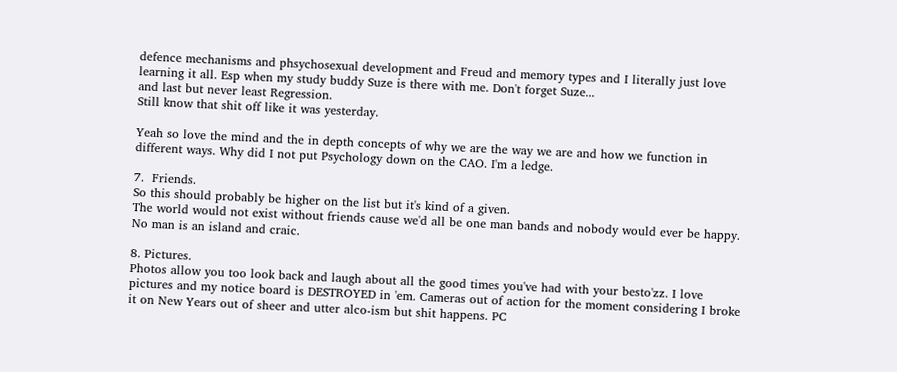defence mechanisms and phsychosexual development and Freud and memory types and I literally just love learning it all. Esp when my study buddy Suze is there with me. Don't forget Suze...
and last but never least Regression.
Still know that shit off like it was yesterday.

Yeah so love the mind and the in depth concepts of why we are the way we are and how we function in different ways. Why did I not put Psychology down on the CAO. I'm a ledge.

7.  Friends.
So this should probably be higher on the list but it's kind of a given.
The world would not exist without friends cause we'd all be one man bands and nobody would ever be happy. No man is an island and craic.

8. Pictures.
Photos allow you too look back and laugh about all the good times you've had with your besto'zz. I love pictures and my notice board is DESTROYED in 'em. Cameras out of action for the moment considering I broke it on New Years out of sheer and utter alco-ism but shit happens. PC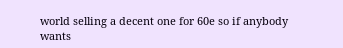world selling a decent one for 60e so if anybody wants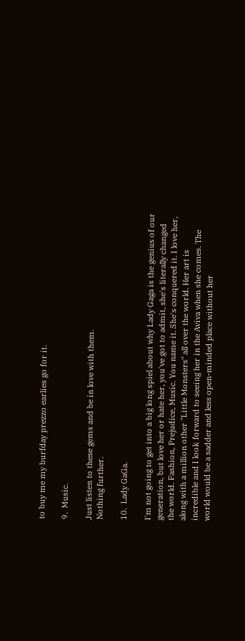to buy me my burfday prezzo earlies go for it.

9.  Music.

Just listen to these gems and be in love with them.
Nothing further.

10.  Lady GaGa.

I'm not going to get into a big long spiel about why Lady Gaga is the genius of our generation, but love her or hate her, you've got to admit, she's literally changed the world. Fashion, Prejudice, Music. You name it. She's conquered it. I love her, along with a million other "Little Monsters" all over the world. Her art is incredible and I look forward to seeing her in the Aviva when she comes. The world would be a sadder and less open-minded place without her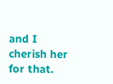and I cherish her for that.